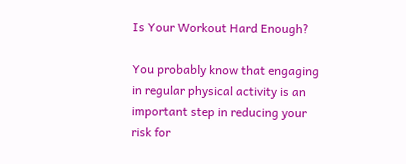Is Your Workout Hard Enough?

You probably know that engaging in regular physical activity is an important step in reducing your risk for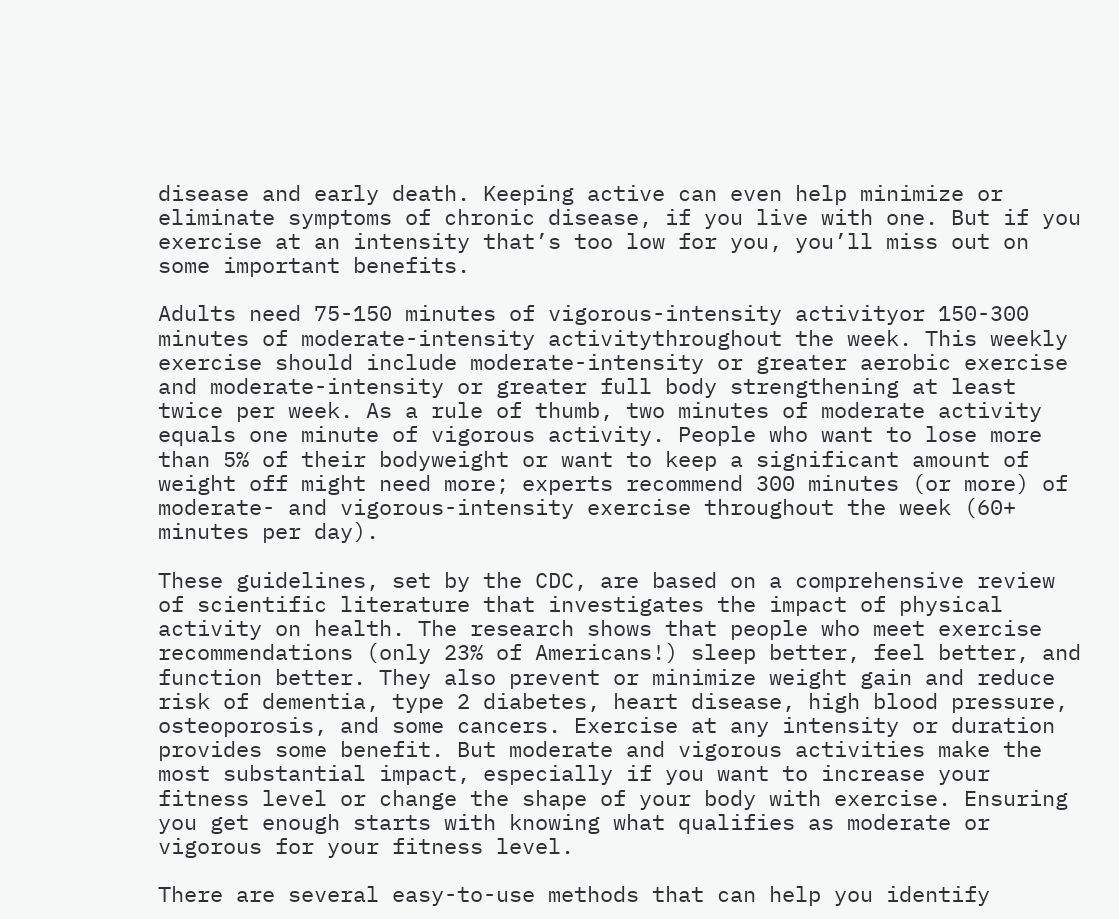disease and early death. Keeping active can even help minimize or eliminate symptoms of chronic disease, if you live with one. But if you exercise at an intensity that’s too low for you, you’ll miss out on some important benefits.

Adults need 75-150 minutes of vigorous-intensity activityor 150-300 minutes of moderate-intensity activitythroughout the week. This weekly exercise should include moderate-intensity or greater aerobic exercise and moderate-intensity or greater full body strengthening at least twice per week. As a rule of thumb, two minutes of moderate activity equals one minute of vigorous activity. People who want to lose more than 5% of their bodyweight or want to keep a significant amount of weight off might need more; experts recommend 300 minutes (or more) of moderate- and vigorous-intensity exercise throughout the week (60+ minutes per day).

These guidelines, set by the CDC, are based on a comprehensive review of scientific literature that investigates the impact of physical activity on health. The research shows that people who meet exercise recommendations (only 23% of Americans!) sleep better, feel better, and function better. They also prevent or minimize weight gain and reduce risk of dementia, type 2 diabetes, heart disease, high blood pressure, osteoporosis, and some cancers. Exercise at any intensity or duration provides some benefit. But moderate and vigorous activities make the most substantial impact, especially if you want to increase your fitness level or change the shape of your body with exercise. Ensuring you get enough starts with knowing what qualifies as moderate or vigorous for your fitness level.

There are several easy-to-use methods that can help you identify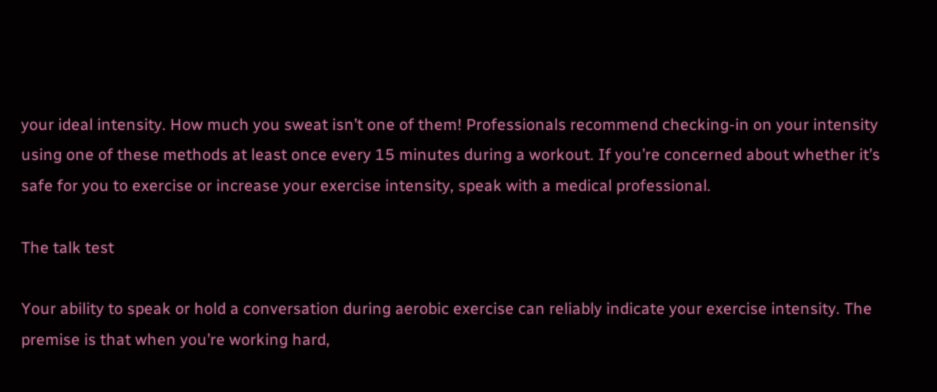your ideal intensity. How much you sweat isn’t one of them! Professionals recommend checking-in on your intensity using one of these methods at least once every 15 minutes during a workout. If you’re concerned about whether it’s safe for you to exercise or increase your exercise intensity, speak with a medical professional.

The talk test

Your ability to speak or hold a conversation during aerobic exercise can reliably indicate your exercise intensity. The premise is that when you’re working hard,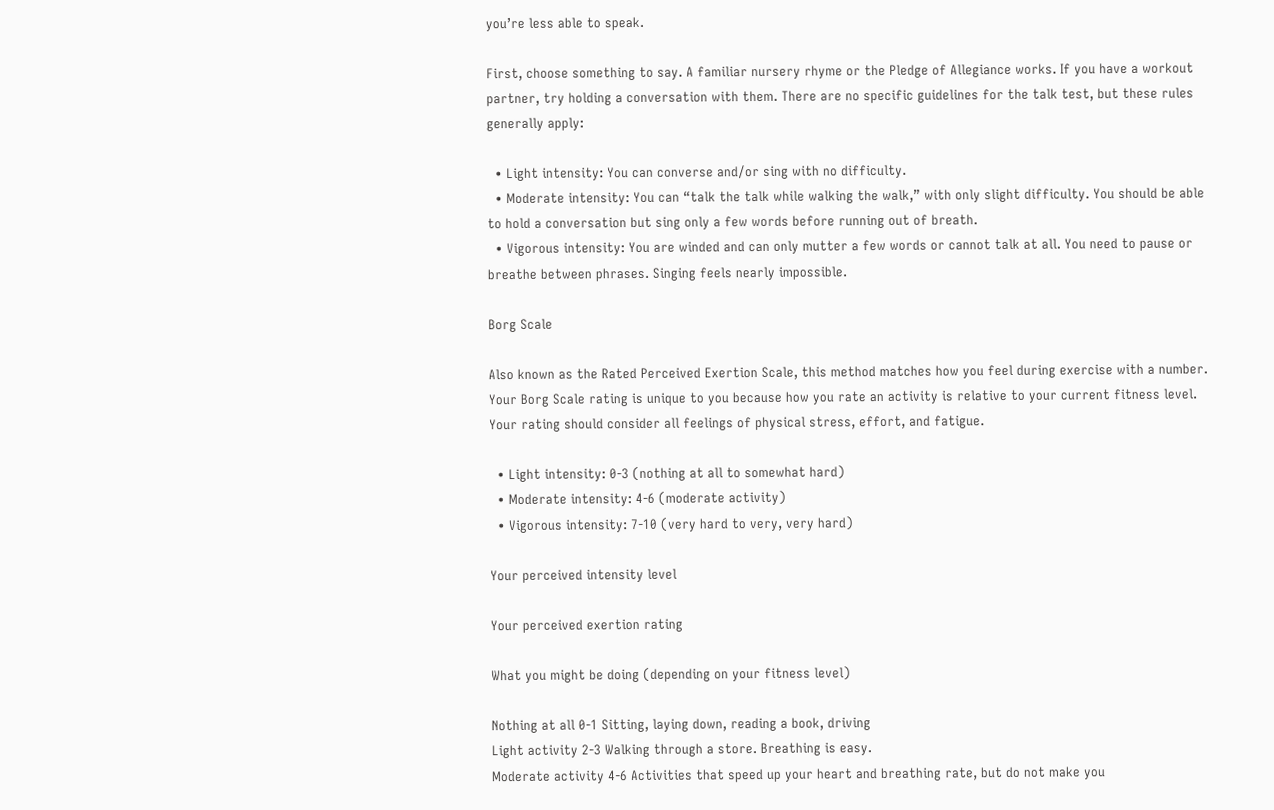you’re less able to speak.

First, choose something to say. A familiar nursery rhyme or the Pledge of Allegiance works. If you have a workout partner, try holding a conversation with them. There are no specific guidelines for the talk test, but these rules generally apply:

  • Light intensity: You can converse and/or sing with no difficulty.
  • Moderate intensity: You can “talk the talk while walking the walk,” with only slight difficulty. You should be able to hold a conversation but sing only a few words before running out of breath.
  • Vigorous intensity: You are winded and can only mutter a few words or cannot talk at all. You need to pause or breathe between phrases. Singing feels nearly impossible.

Borg Scale

Also known as the Rated Perceived Exertion Scale, this method matches how you feel during exercise with a number. Your Borg Scale rating is unique to you because how you rate an activity is relative to your current fitness level. Your rating should consider all feelings of physical stress, effort, and fatigue.

  • Light intensity: 0-3 (nothing at all to somewhat hard)
  • Moderate intensity: 4-6 (moderate activity)
  • Vigorous intensity: 7-10 (very hard to very, very hard)

Your perceived intensity level

Your perceived exertion rating

What you might be doing (depending on your fitness level)

Nothing at all 0-1 Sitting, laying down, reading a book, driving
Light activity 2-3 Walking through a store. Breathing is easy.
Moderate activity 4-6 Activities that speed up your heart and breathing rate, but do not make you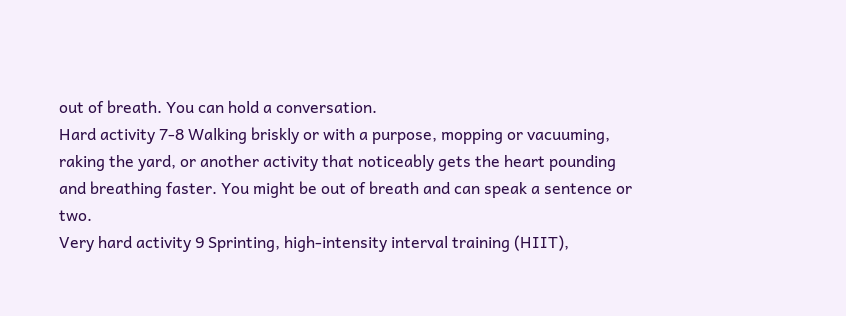out of breath. You can hold a conversation.
Hard activity 7-8 Walking briskly or with a purpose, mopping or vacuuming, raking the yard, or another activity that noticeably gets the heart pounding and breathing faster. You might be out of breath and can speak a sentence or two.
Very hard activity 9 Sprinting, high-intensity interval training (HIIT),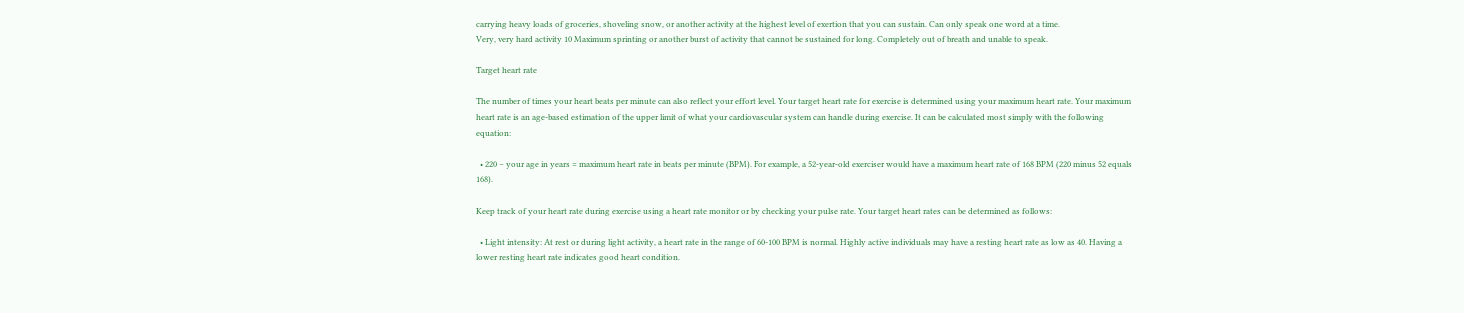carrying heavy loads of groceries, shoveling snow, or another activity at the highest level of exertion that you can sustain. Can only speak one word at a time.
Very, very hard activity 10 Maximum sprinting or another burst of activity that cannot be sustained for long. Completely out of breath and unable to speak.

Target heart rate

The number of times your heart beats per minute can also reflect your effort level. Your target heart rate for exercise is determined using your maximum heart rate. Your maximum heart rate is an age-based estimation of the upper limit of what your cardiovascular system can handle during exercise. It can be calculated most simply with the following equation:

  • 220 – your age in years = maximum heart rate in beats per minute (BPM). For example, a 52-year-old exerciser would have a maximum heart rate of 168 BPM (220 minus 52 equals 168).

Keep track of your heart rate during exercise using a heart rate monitor or by checking your pulse rate. Your target heart rates can be determined as follows:

  • Light intensity: At rest or during light activity, a heart rate in the range of 60-100 BPM is normal. Highly active individuals may have a resting heart rate as low as 40. Having a lower resting heart rate indicates good heart condition.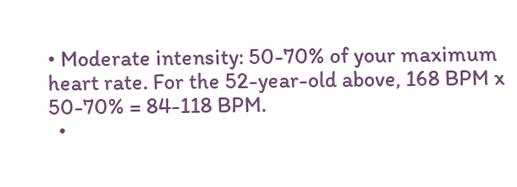• Moderate intensity: 50-70% of your maximum heart rate. For the 52-year-old above, 168 BPM x 50-70% = 84-118 BPM.
  •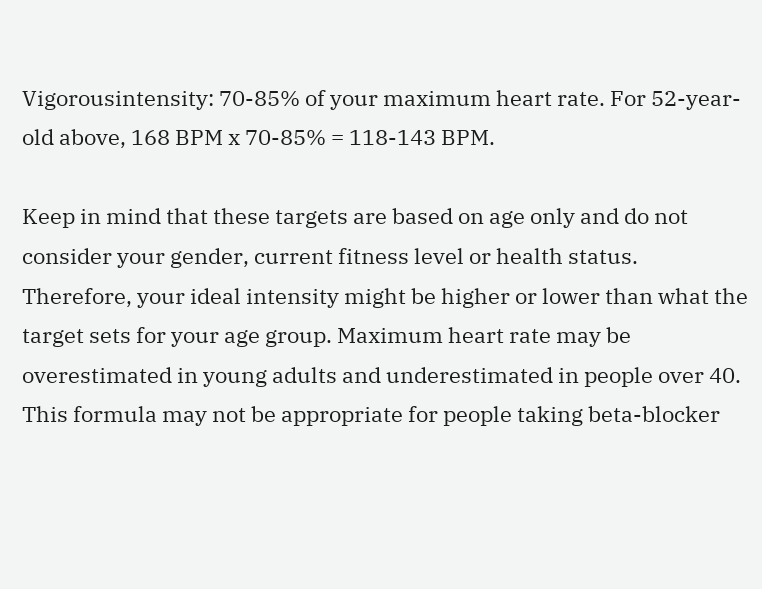Vigorousintensity: 70-85% of your maximum heart rate. For 52-year-old above, 168 BPM x 70-85% = 118-143 BPM.

Keep in mind that these targets are based on age only and do not consider your gender, current fitness level or health status. Therefore, your ideal intensity might be higher or lower than what the target sets for your age group. Maximum heart rate may be overestimated in young adults and underestimated in people over 40. This formula may not be appropriate for people taking beta-blocker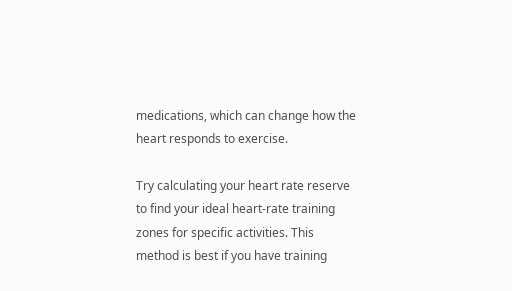medications, which can change how the heart responds to exercise.

Try calculating your heart rate reserve to find your ideal heart-rate training zones for specific activities. This method is best if you have training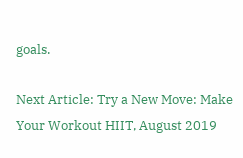goals.

Next Article: Try a New Move: Make Your Workout HIIT, August 2019